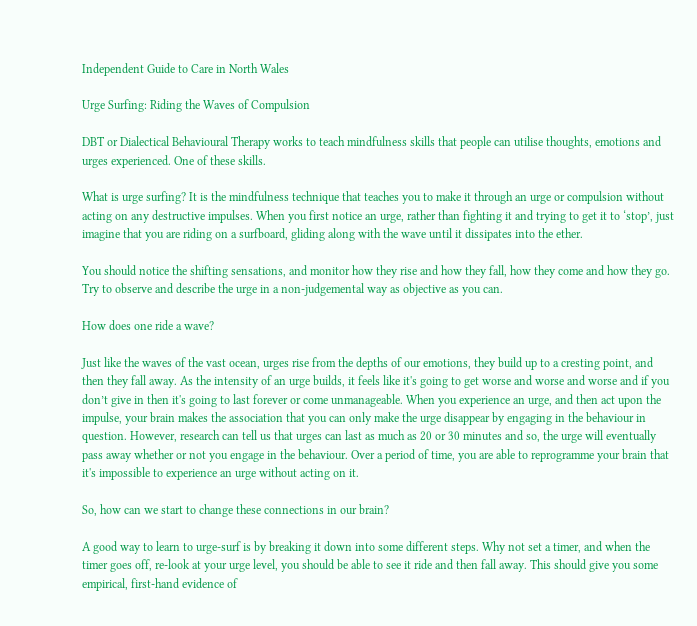Independent Guide to Care in North Wales

Urge Surfing: Riding the Waves of Compulsion

DBT or Dialectical Behavioural Therapy works to teach mindfulness skills that people can utilise thoughts, emotions and urges experienced. One of these skills.

What is urge surfing? It is the mindfulness technique that teaches you to make it through an urge or compulsion without acting on any destructive impulses. When you first notice an urge, rather than fighting it and trying to get it to ‘stop’, just imagine that you are riding on a surfboard, gliding along with the wave until it dissipates into the ether.

You should notice the shifting sensations, and monitor how they rise and how they fall, how they come and how they go. Try to observe and describe the urge in a non-judgemental way as objective as you can.

How does one ride a wave?

Just like the waves of the vast ocean, urges rise from the depths of our emotions, they build up to a cresting point, and then they fall away. As the intensity of an urge builds, it feels like it's going to get worse and worse and worse and if you don’t give in then it's going to last forever or come unmanageable. When you experience an urge, and then act upon the impulse, your brain makes the association that you can only make the urge disappear by engaging in the behaviour in question. However, research can tell us that urges can last as much as 20 or 30 minutes and so, the urge will eventually pass away whether or not you engage in the behaviour. Over a period of time, you are able to reprogramme your brain that it's impossible to experience an urge without acting on it.

So, how can we start to change these connections in our brain?

A good way to learn to urge-surf is by breaking it down into some different steps. Why not set a timer, and when the timer goes off, re-look at your urge level, you should be able to see it ride and then fall away. This should give you some empirical, first-hand evidence of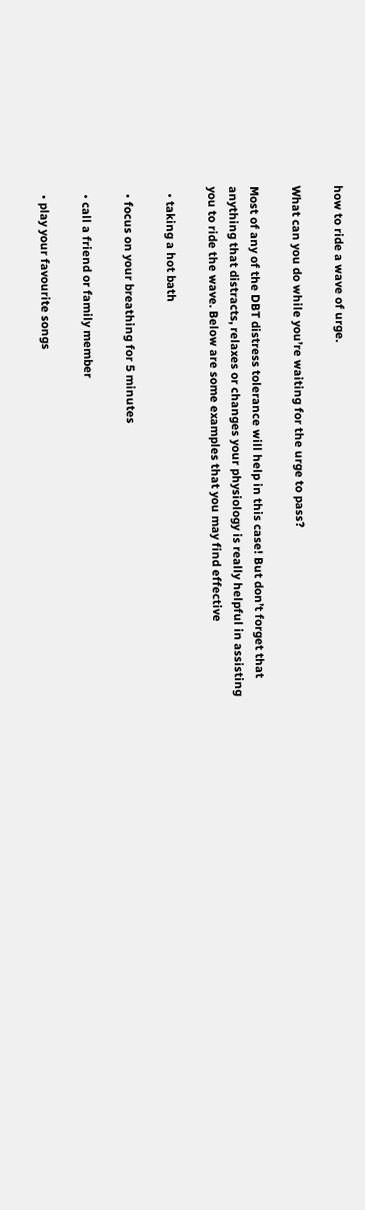how to ride a wave of urge.

What can you do while you’re waiting for the urge to pass?

Most of any of the DBT distress tolerance will help in this case! But don’t forget that anything that distracts, relaxes or changes your physiology is really helpful in assisting you to ride the wave. Below are some examples that you may find effective

  • taking a hot bath

  • focus on your breathing for 5 minutes

  • call a friend or family member

  • play your favourite songs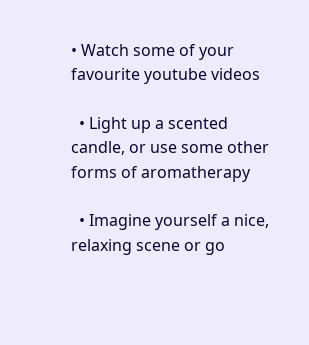• Watch some of your favourite youtube videos

  • Light up a scented candle, or use some other forms of aromatherapy

  • Imagine yourself a nice, relaxing scene or go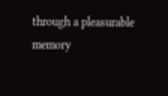through a pleasurable memory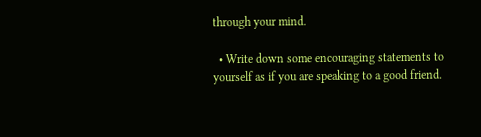through your mind.

  • Write down some encouraging statements to yourself as if you are speaking to a good friend.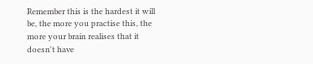Remember this is the hardest it will be, the more you practise this, the more your brain realises that it doesn't have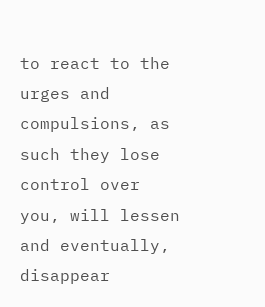to react to the urges and compulsions, as such they lose control over you, will lessen and eventually, disappear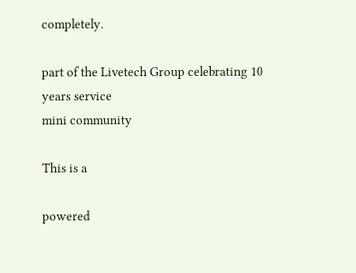completely.

part of the Livetech Group celebrating 10 years service
mini community

This is a

powered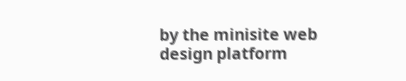by the minisite web design platform